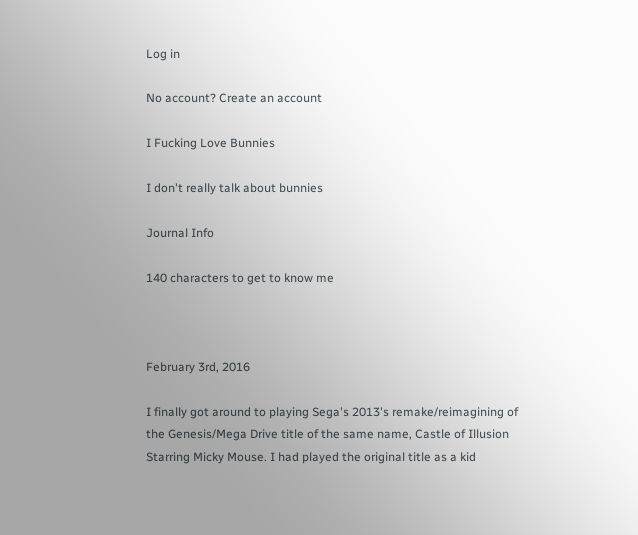Log in

No account? Create an account

I Fucking Love Bunnies

I don't really talk about bunnies

Journal Info

140 characters to get to know me



February 3rd, 2016

I finally got around to playing Sega's 2013's remake/reimagining of the Genesis/Mega Drive title of the same name, Castle of Illusion Starring Micky Mouse. I had played the original title as a kid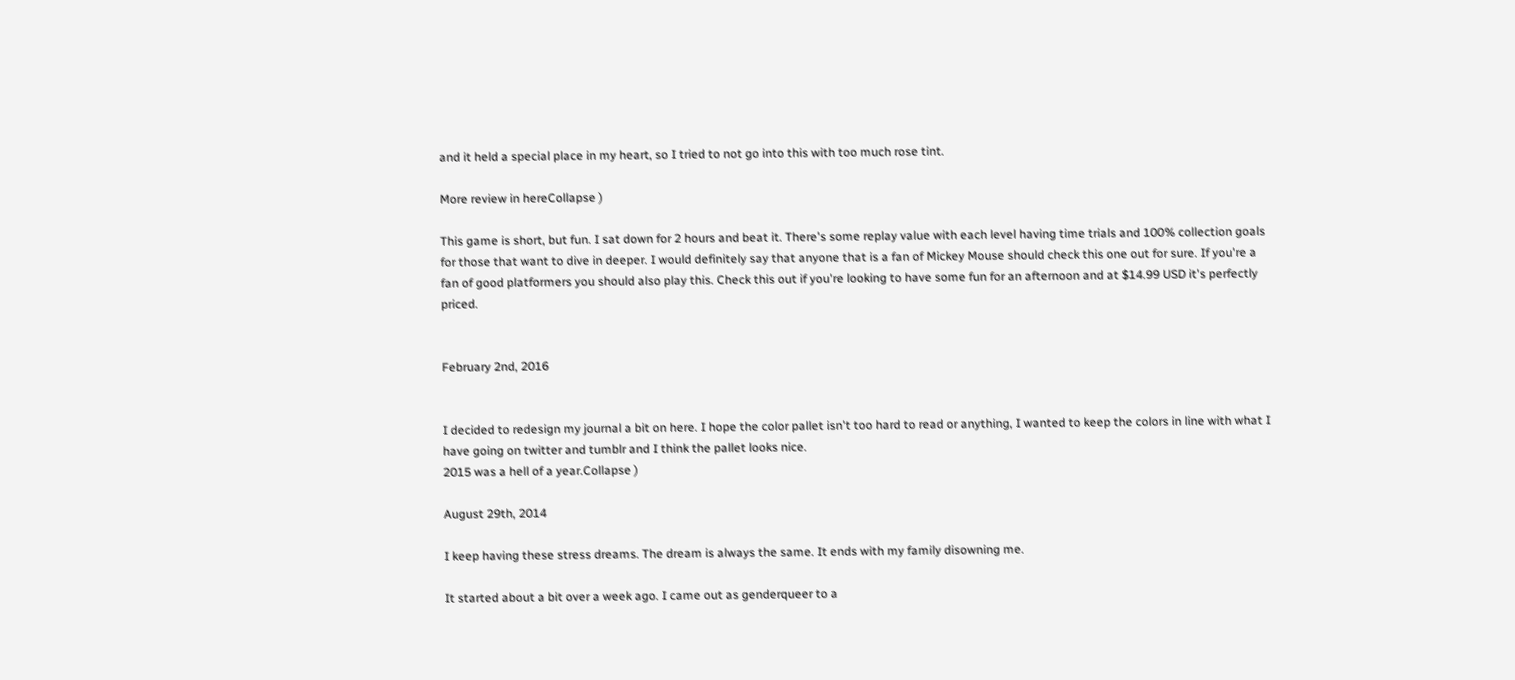and it held a special place in my heart, so I tried to not go into this with too much rose tint.

More review in hereCollapse )

This game is short, but fun. I sat down for 2 hours and beat it. There's some replay value with each level having time trials and 100% collection goals for those that want to dive in deeper. I would definitely say that anyone that is a fan of Mickey Mouse should check this one out for sure. If you're a fan of good platformers you should also play this. Check this out if you're looking to have some fun for an afternoon and at $14.99 USD it's perfectly priced.


February 2nd, 2016


I decided to redesign my journal a bit on here. I hope the color pallet isn't too hard to read or anything, I wanted to keep the colors in line with what I have going on twitter and tumblr and I think the pallet looks nice.
2015 was a hell of a year.Collapse )

August 29th, 2014

I keep having these stress dreams. The dream is always the same. It ends with my family disowning me.

It started about a bit over a week ago. I came out as genderqueer to a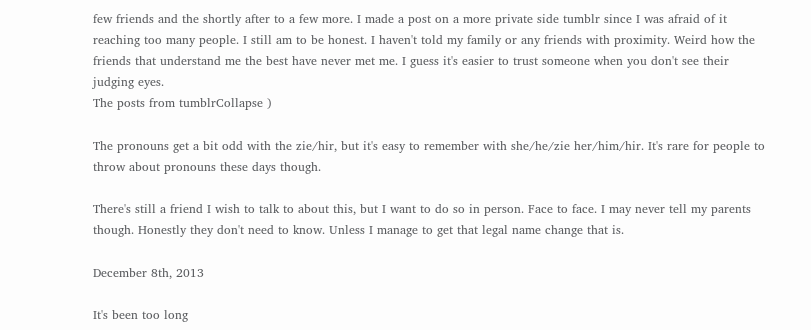few friends and the shortly after to a few more. I made a post on a more private side tumblr since I was afraid of it reaching too many people. I still am to be honest. I haven't told my family or any friends with proximity. Weird how the friends that understand me the best have never met me. I guess it's easier to trust someone when you don't see their judging eyes.
The posts from tumblrCollapse )

The pronouns get a bit odd with the zie/hir, but it's easy to remember with she/he/zie her/him/hir. It's rare for people to throw about pronouns these days though.

There's still a friend I wish to talk to about this, but I want to do so in person. Face to face. I may never tell my parents though. Honestly they don't need to know. Unless I manage to get that legal name change that is.

December 8th, 2013

It's been too long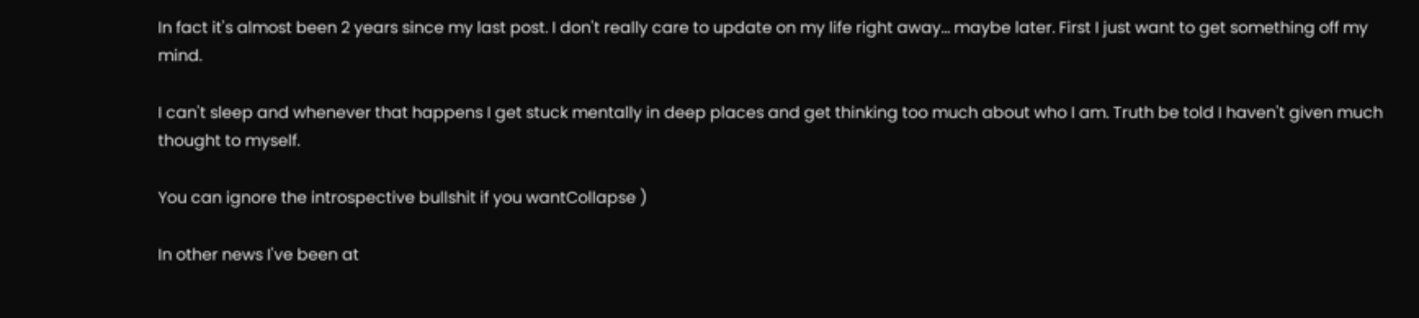In fact it's almost been 2 years since my last post. I don't really care to update on my life right away... maybe later. First I just want to get something off my mind.

I can't sleep and whenever that happens I get stuck mentally in deep places and get thinking too much about who I am. Truth be told I haven't given much thought to myself.

You can ignore the introspective bullshit if you wantCollapse )

In other news I've been at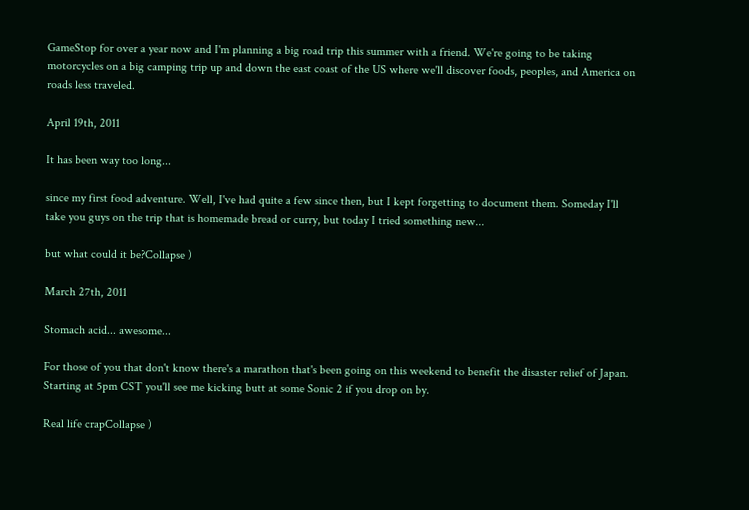GameStop for over a year now and I'm planning a big road trip this summer with a friend. We're going to be taking motorcycles on a big camping trip up and down the east coast of the US where we'll discover foods, peoples, and America on roads less traveled.

April 19th, 2011

It has been way too long...

since my first food adventure. Well, I've had quite a few since then, but I kept forgetting to document them. Someday I'll take you guys on the trip that is homemade bread or curry, but today I tried something new...

but what could it be?Collapse )

March 27th, 2011

Stomach acid... awesome...

For those of you that don't know there's a marathon that's been going on this weekend to benefit the disaster relief of Japan. Starting at 5pm CST you'll see me kicking butt at some Sonic 2 if you drop on by.

Real life crapCollapse )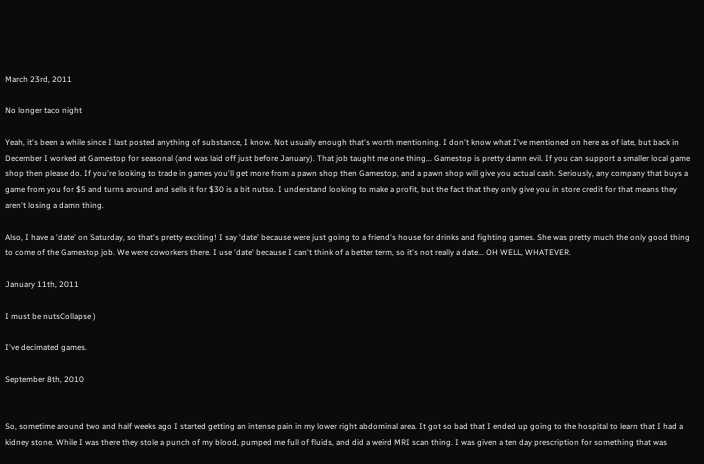March 23rd, 2011

No longer taco night

Yeah, it's been a while since I last posted anything of substance, I know. Not usually enough that's worth mentioning. I don't know what I've mentioned on here as of late, but back in December I worked at Gamestop for seasonal (and was laid off just before January). That job taught me one thing... Gamestop is pretty damn evil. If you can support a smaller local game shop then please do. If you're looking to trade in games you'll get more from a pawn shop then Gamestop, and a pawn shop will give you actual cash. Seriously, any company that buys a game from you for $5 and turns around and sells it for $30 is a bit nutso. I understand looking to make a profit, but the fact that they only give you in store credit for that means they aren't losing a damn thing.

Also, I have a 'date' on Saturday, so that's pretty exciting! I say 'date' because were just going to a friend's house for drinks and fighting games. She was pretty much the only good thing to come of the Gamestop job. We were coworkers there. I use 'date' because I can't think of a better term, so it's not really a date... OH WELL, WHATEVER.

January 11th, 2011

I must be nutsCollapse )

I've decimated games.

September 8th, 2010


So, sometime around two and half weeks ago I started getting an intense pain in my lower right abdominal area. It got so bad that I ended up going to the hospital to learn that I had a kidney stone. While I was there they stole a punch of my blood, pumped me full of fluids, and did a weird MRI scan thing. I was given a ten day prescription for something that was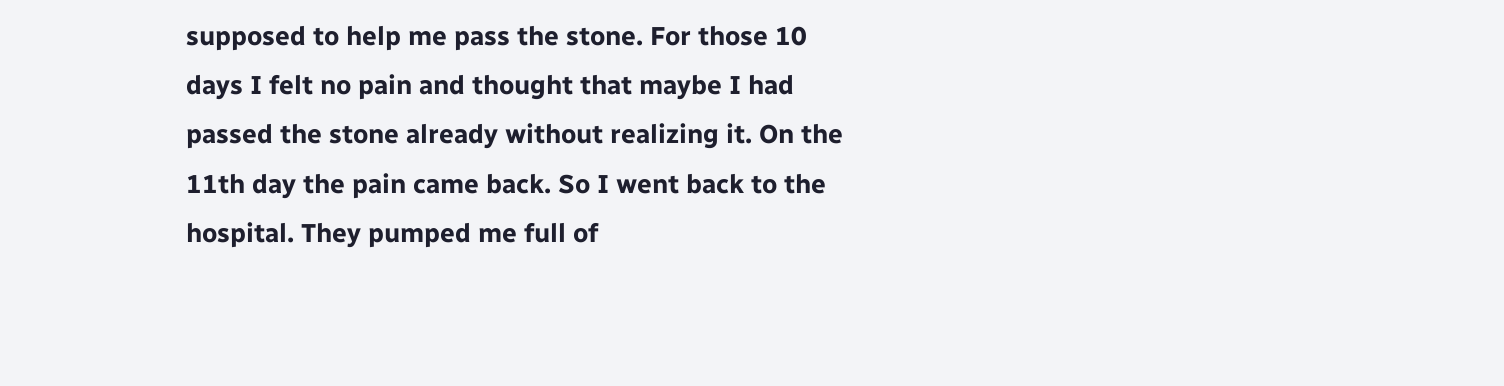supposed to help me pass the stone. For those 10 days I felt no pain and thought that maybe I had passed the stone already without realizing it. On the 11th day the pain came back. So I went back to the hospital. They pumped me full of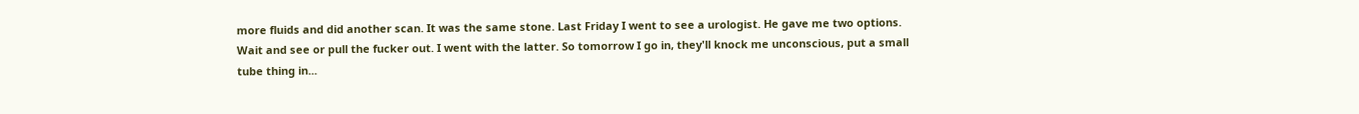more fluids and did another scan. It was the same stone. Last Friday I went to see a urologist. He gave me two options. Wait and see or pull the fucker out. I went with the latter. So tomorrow I go in, they'll knock me unconscious, put a small tube thing in...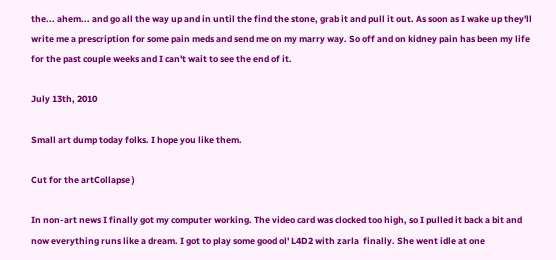the... ahem... and go all the way up and in until the find the stone, grab it and pull it out. As soon as I wake up they'll write me a prescription for some pain meds and send me on my marry way. So off and on kidney pain has been my life for the past couple weeks and I can't wait to see the end of it.

July 13th, 2010

Small art dump today folks. I hope you like them.

Cut for the artCollapse )

In non-art news I finally got my computer working. The video card was clocked too high, so I pulled it back a bit and now everything runs like a dream. I got to play some good ol' L4D2 with zarla  finally. She went idle at one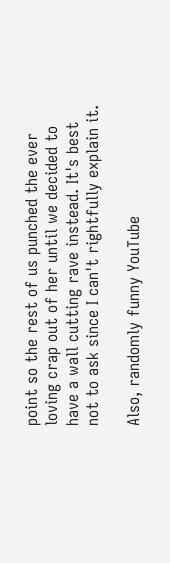point so the rest of us punched the ever loving crap out of her until we decided to have a wall cutting rave instead. It's best not to ask since I can't rightfully explain it.

Also, randomly funny YouTube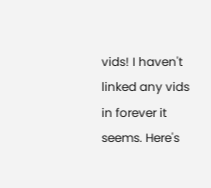vids! I haven't linked any vids in forever it seems. Here's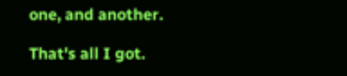one, and another.

That's all I got.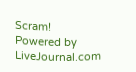Scram!
Powered by LiveJournal.com